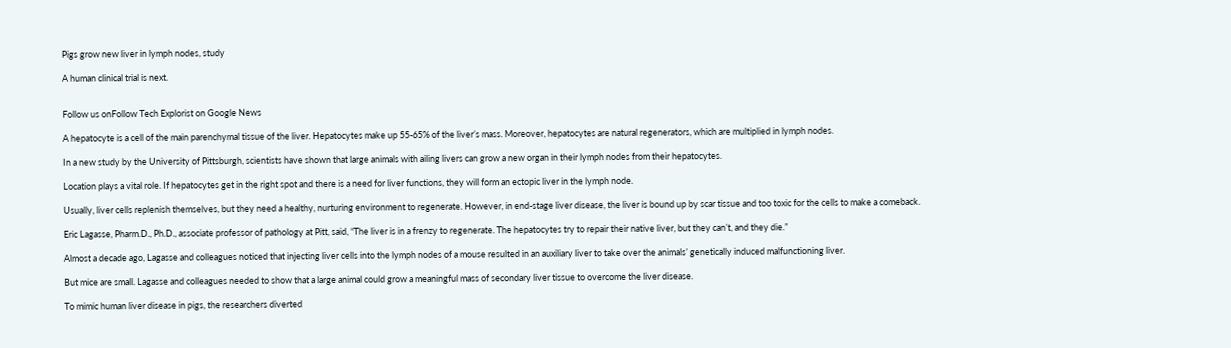Pigs grow new liver in lymph nodes, study

A human clinical trial is next.


Follow us onFollow Tech Explorist on Google News

A hepatocyte is a cell of the main parenchymal tissue of the liver. Hepatocytes make up 55-65% of the liver’s mass. Moreover, hepatocytes are natural regenerators, which are multiplied in lymph nodes.

In a new study by the University of Pittsburgh, scientists have shown that large animals with ailing livers can grow a new organ in their lymph nodes from their hepatocytes.

Location plays a vital role. If hepatocytes get in the right spot and there is a need for liver functions, they will form an ectopic liver in the lymph node.

Usually, liver cells replenish themselves, but they need a healthy, nurturing environment to regenerate. However, in end-stage liver disease, the liver is bound up by scar tissue and too toxic for the cells to make a comeback.

Eric Lagasse, Pharm.D., Ph.D., associate professor of pathology at Pitt, said, “The liver is in a frenzy to regenerate. The hepatocytes try to repair their native liver, but they can’t, and they die.”

Almost a decade ago, Lagasse and colleagues noticed that injecting liver cells into the lymph nodes of a mouse resulted in an auxiliary liver to take over the animals’ genetically induced malfunctioning liver.

But mice are small. Lagasse and colleagues needed to show that a large animal could grow a meaningful mass of secondary liver tissue to overcome the liver disease.

To mimic human liver disease in pigs, the researchers diverted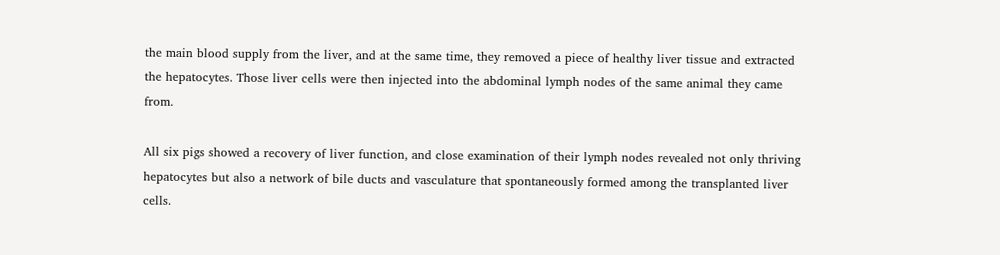the main blood supply from the liver, and at the same time, they removed a piece of healthy liver tissue and extracted the hepatocytes. Those liver cells were then injected into the abdominal lymph nodes of the same animal they came from.

All six pigs showed a recovery of liver function, and close examination of their lymph nodes revealed not only thriving hepatocytes but also a network of bile ducts and vasculature that spontaneously formed among the transplanted liver cells.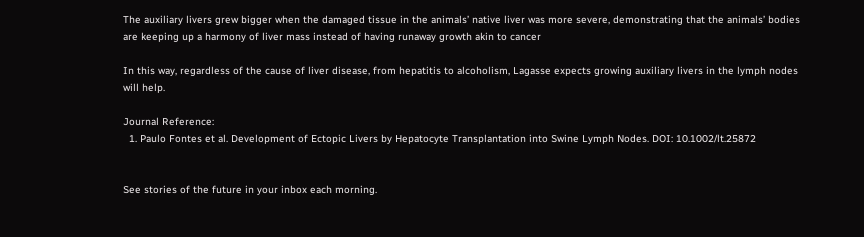The auxiliary livers grew bigger when the damaged tissue in the animals’ native liver was more severe, demonstrating that the animals’ bodies are keeping up a harmony of liver mass instead of having runaway growth akin to cancer

In this way, regardless of the cause of liver disease, from hepatitis to alcoholism, Lagasse expects growing auxiliary livers in the lymph nodes will help.

Journal Reference:
  1. Paulo Fontes et al. Development of Ectopic Livers by Hepatocyte Transplantation into Swine Lymph Nodes. DOI: 10.1002/lt.25872


See stories of the future in your inbox each morning.